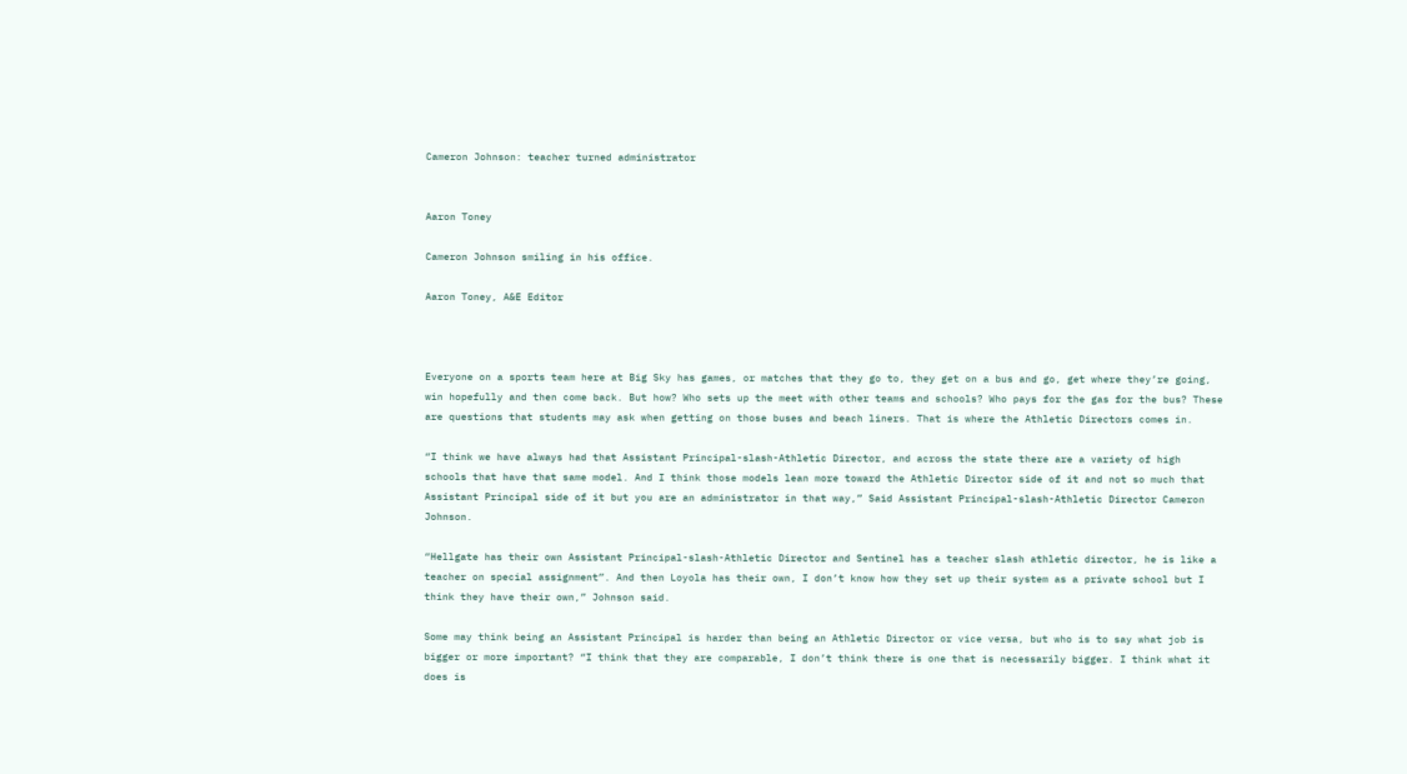Cameron Johnson: teacher turned administrator


Aaron Toney

Cameron Johnson smiling in his office.

Aaron Toney, A&E Editor



Everyone on a sports team here at Big Sky has games, or matches that they go to, they get on a bus and go, get where they’re going, win hopefully and then come back. But how? Who sets up the meet with other teams and schools? Who pays for the gas for the bus? These are questions that students may ask when getting on those buses and beach liners. That is where the Athletic Directors comes in.

“I think we have always had that Assistant Principal-slash-Athletic Director, and across the state there are a variety of high schools that have that same model. And I think those models lean more toward the Athletic Director side of it and not so much that Assistant Principal side of it but you are an administrator in that way,” Said Assistant Principal-slash-Athletic Director Cameron Johnson.

“Hellgate has their own Assistant Principal-slash-Athletic Director and Sentinel has a teacher slash athletic director, he is like a teacher on special assignment”. And then Loyola has their own, I don’t know how they set up their system as a private school but I think they have their own,” Johnson said.

Some may think being an Assistant Principal is harder than being an Athletic Director or vice versa, but who is to say what job is bigger or more important? “I think that they are comparable, I don’t think there is one that is necessarily bigger. I think what it does is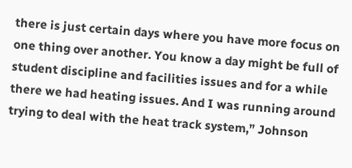there is just certain days where you have more focus on one thing over another. You know a day might be full of student discipline and facilities issues and for a while there we had heating issues. And I was running around trying to deal with the heat track system,” Johnson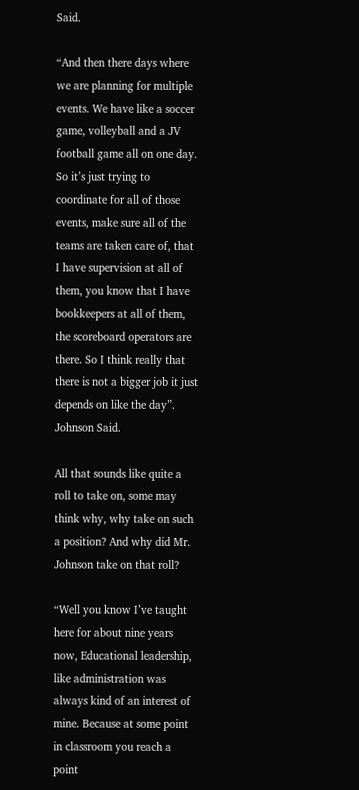Said.

“And then there days where we are planning for multiple events. We have like a soccer game, volleyball and a JV football game all on one day. So it’s just trying to coordinate for all of those events, make sure all of the teams are taken care of, that I have supervision at all of them, you know that I have bookkeepers at all of them, the scoreboard operators are there. So I think really that there is not a bigger job it just depends on like the day”. Johnson Said.

All that sounds like quite a roll to take on, some may think why, why take on such a position? And why did Mr. Johnson take on that roll?

“Well you know I’ve taught here for about nine years now, Educational leadership, like administration was always kind of an interest of mine. Because at some point in classroom you reach a point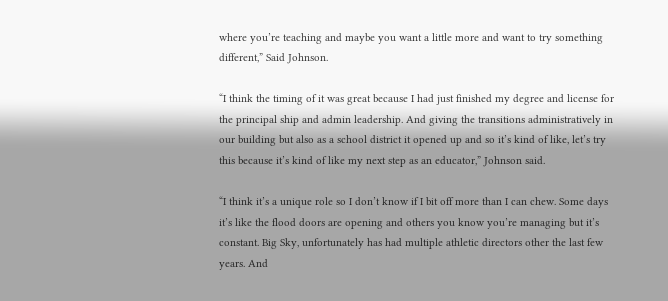where you’re teaching and maybe you want a little more and want to try something different,” Said Johnson.

“I think the timing of it was great because I had just finished my degree and license for the principal ship and admin leadership. And giving the transitions administratively in our building but also as a school district it opened up and so it’s kind of like, let’s try this because it’s kind of like my next step as an educator,” Johnson said.

“I think it’s a unique role so I don’t know if I bit off more than I can chew. Some days it’s like the flood doors are opening and others you know you’re managing but it’s constant. Big Sky, unfortunately has had multiple athletic directors other the last few years. And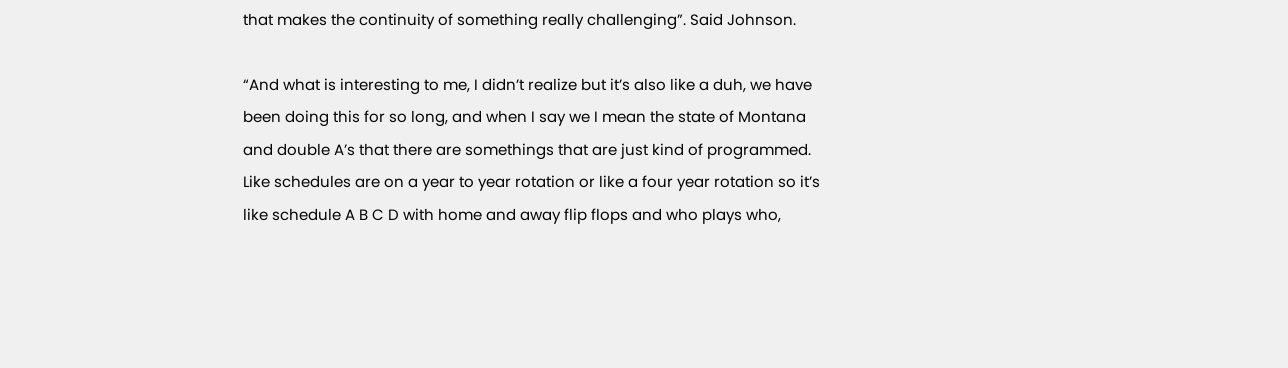that makes the continuity of something really challenging”. Said Johnson.

“And what is interesting to me, I didn’t realize but it’s also like a duh, we have been doing this for so long, and when I say we I mean the state of Montana and double A’s that there are somethings that are just kind of programmed. Like schedules are on a year to year rotation or like a four year rotation so it’s like schedule A B C D with home and away flip flops and who plays who,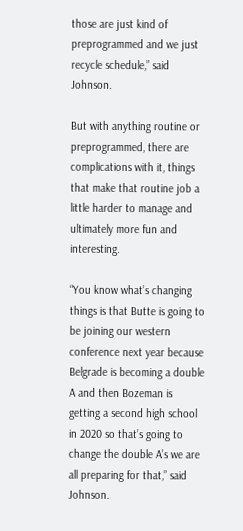those are just kind of preprogrammed and we just recycle schedule,” said Johnson.

But with anything routine or preprogrammed, there are complications with it, things that make that routine job a little harder to manage and ultimately more fun and interesting.

“You know what’s changing things is that Butte is going to be joining our western conference next year because Belgrade is becoming a double A and then Bozeman is getting a second high school in 2020 so that’s going to change the double A’s we are all preparing for that,” said Johnson.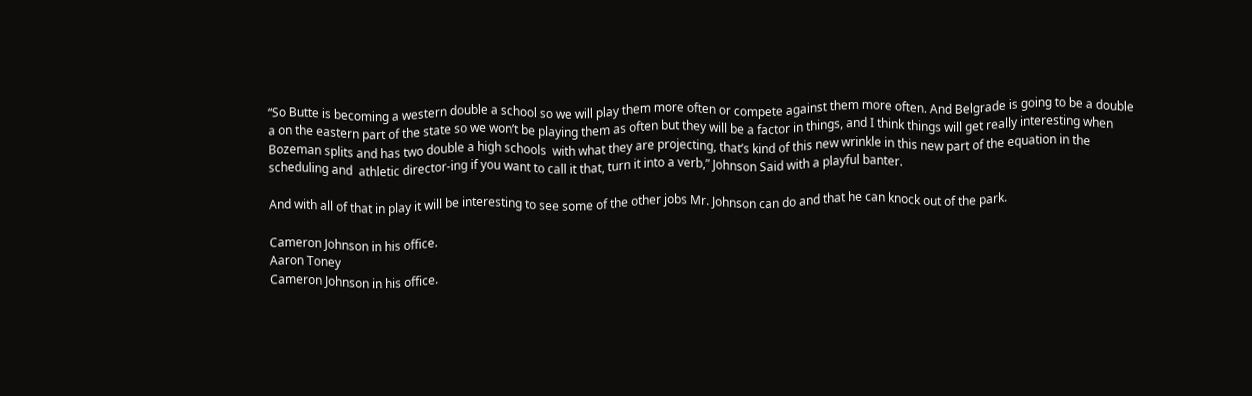“So Butte is becoming a western double a school so we will play them more often or compete against them more often. And Belgrade is going to be a double a on the eastern part of the state so we won’t be playing them as often but they will be a factor in things, and I think things will get really interesting when Bozeman splits and has two double a high schools  with what they are projecting, that’s kind of this new wrinkle in this new part of the equation in the scheduling and  athletic director-ing if you want to call it that, turn it into a verb,” Johnson Said with a playful banter.

And with all of that in play it will be interesting to see some of the other jobs Mr. Johnson can do and that he can knock out of the park.

Cameron Johnson in his office.
Aaron Toney
Cameron Johnson in his office.